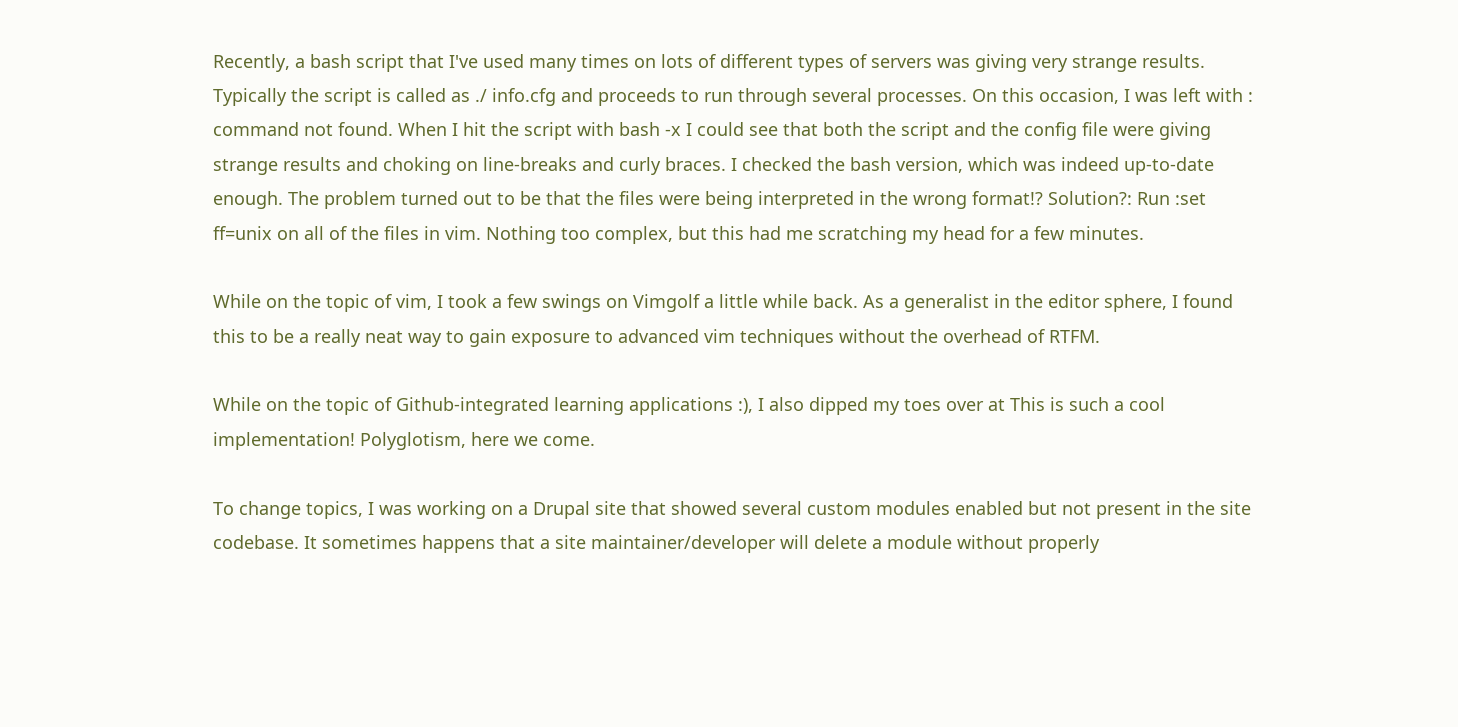Recently, a bash script that I've used many times on lots of different types of servers was giving very strange results. Typically the script is called as ./ info.cfg and proceeds to run through several processes. On this occasion, I was left with : command not found. When I hit the script with bash -x I could see that both the script and the config file were giving strange results and choking on line-breaks and curly braces. I checked the bash version, which was indeed up-to-date enough. The problem turned out to be that the files were being interpreted in the wrong format!? Solution?: Run :set ff=unix on all of the files in vim. Nothing too complex, but this had me scratching my head for a few minutes.

While on the topic of vim, I took a few swings on Vimgolf a little while back. As a generalist in the editor sphere, I found this to be a really neat way to gain exposure to advanced vim techniques without the overhead of RTFM.

While on the topic of Github-integrated learning applications :), I also dipped my toes over at This is such a cool implementation! Polyglotism, here we come.

To change topics, I was working on a Drupal site that showed several custom modules enabled but not present in the site codebase. It sometimes happens that a site maintainer/developer will delete a module without properly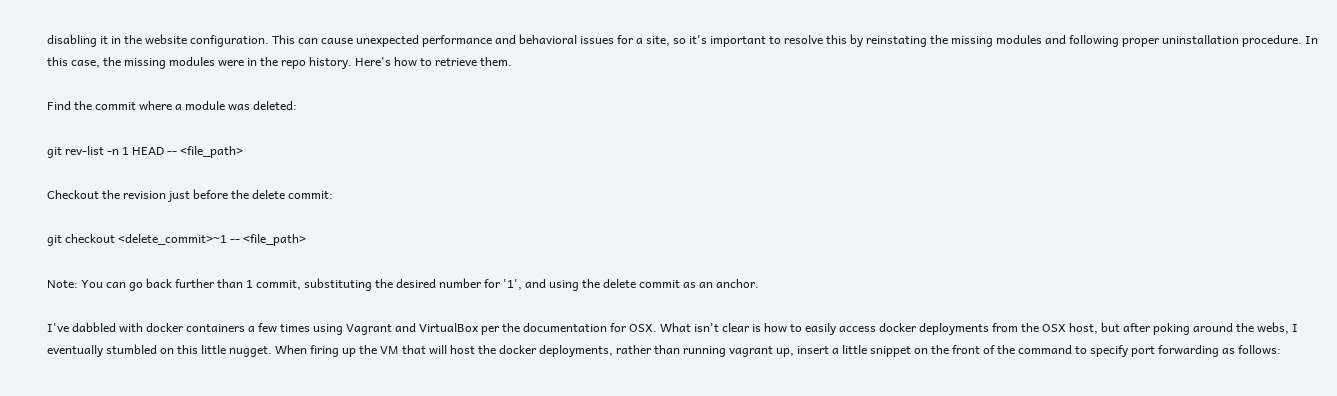disabling it in the website configuration. This can cause unexpected performance and behavioral issues for a site, so it's important to resolve this by reinstating the missing modules and following proper uninstallation procedure. In this case, the missing modules were in the repo history. Here's how to retrieve them.

Find the commit where a module was deleted:

git rev-list -n 1 HEAD -- <file_path>

Checkout the revision just before the delete commit:

git checkout <delete_commit>~1 -- <file_path>

Note: You can go back further than 1 commit, substituting the desired number for '1', and using the delete commit as an anchor.

I've dabbled with docker containers a few times using Vagrant and VirtualBox per the documentation for OSX. What isn't clear is how to easily access docker deployments from the OSX host, but after poking around the webs, I eventually stumbled on this little nugget. When firing up the VM that will host the docker deployments, rather than running vagrant up, insert a little snippet on the front of the command to specify port forwarding as follows: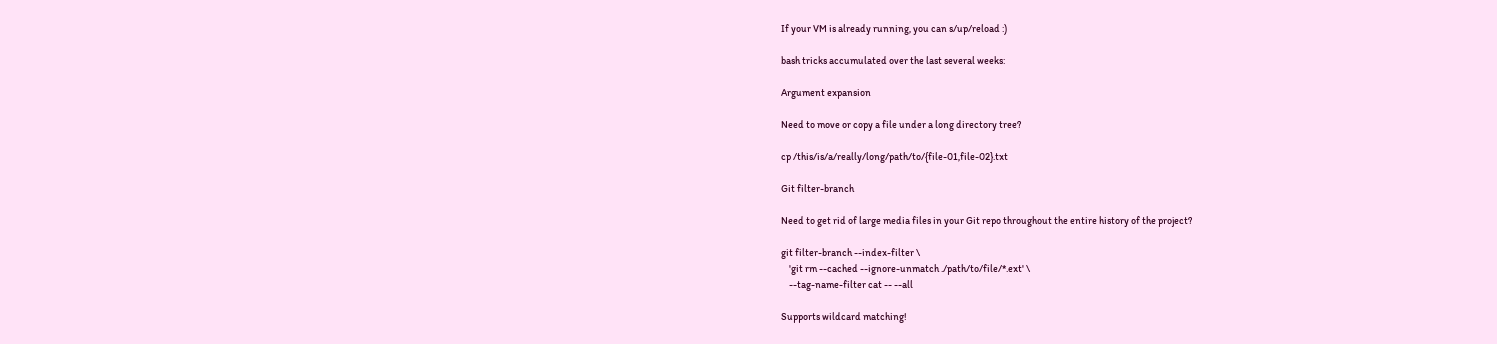If your VM is already running, you can s/up/reload :)

bash tricks accumulated over the last several weeks:

Argument expansion

Need to move or copy a file under a long directory tree?

cp /this/is/a/really/long/path/to/{file-01,file-02}.txt

Git filter-branch

Need to get rid of large media files in your Git repo throughout the entire history of the project?

git filter-branch --index-filter \
    'git rm --cached --ignore-unmatch ./path/to/file/*.ext' \
    --tag-name-filter cat -- --all

Supports wildcard matching!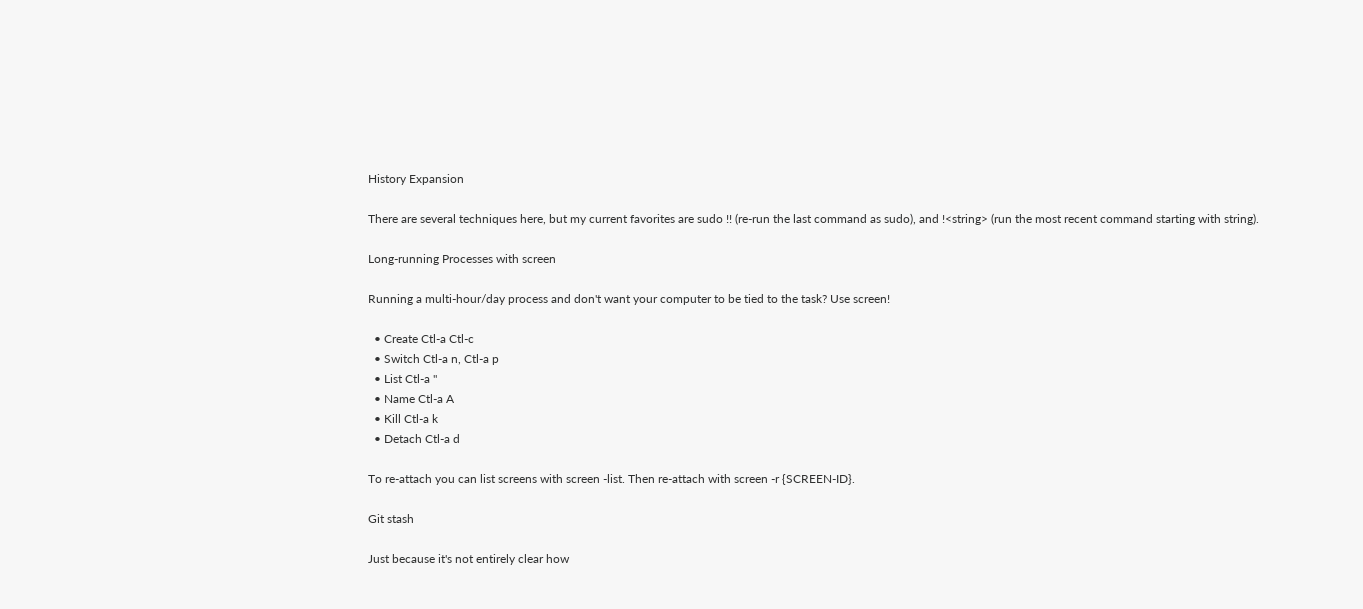History Expansion

There are several techniques here, but my current favorites are sudo !! (re-run the last command as sudo), and !<string> (run the most recent command starting with string).

Long-running Processes with screen

Running a multi-hour/day process and don't want your computer to be tied to the task? Use screen!

  • Create Ctl-a Ctl-c
  • Switch Ctl-a n, Ctl-a p
  • List Ctl-a "
  • Name Ctl-a A
  • Kill Ctl-a k
  • Detach Ctl-a d

To re-attach you can list screens with screen -list. Then re-attach with screen -r {SCREEN-ID}.

Git stash

Just because it's not entirely clear how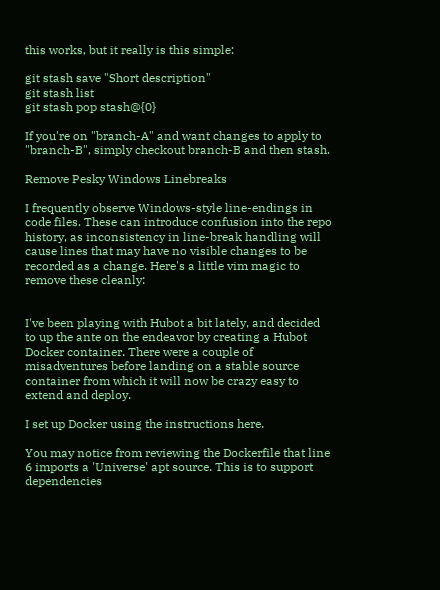this works, but it really is this simple:

git stash save "Short description"
git stash list
git stash pop stash@{0}

If you're on "branch-A" and want changes to apply to "branch-B", simply checkout branch-B and then stash.

Remove Pesky Windows Linebreaks

I frequently observe Windows-style line-endings in code files. These can introduce confusion into the repo history, as inconsistency in line-break handling will cause lines that may have no visible changes to be recorded as a change. Here's a little vim magic to remove these cleanly:


I've been playing with Hubot a bit lately, and decided to up the ante on the endeavor by creating a Hubot Docker container. There were a couple of misadventures before landing on a stable source container from which it will now be crazy easy to extend and deploy.

I set up Docker using the instructions here.

You may notice from reviewing the Dockerfile that line 6 imports a 'Universe' apt source. This is to support dependencies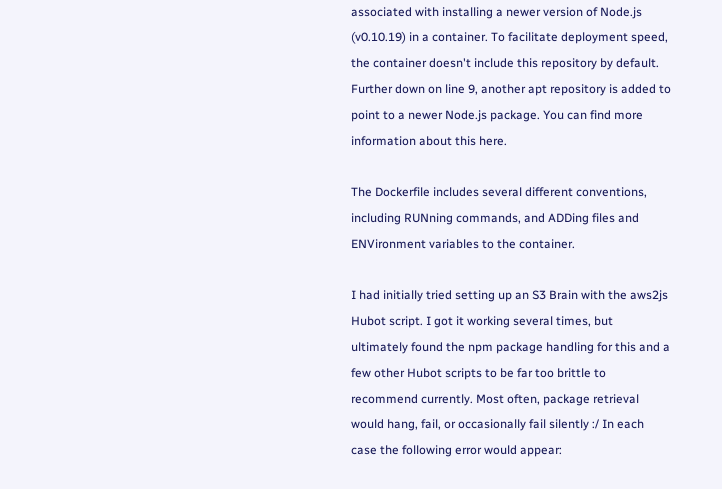associated with installing a newer version of Node.js (v0.10.19) in a container. To facilitate deployment speed, the container doesn't include this repository by default. Further down on line 9, another apt repository is added to point to a newer Node.js package. You can find more information about this here.

The Dockerfile includes several different conventions, including RUNning commands, and ADDing files and ENVironment variables to the container.

I had initially tried setting up an S3 Brain with the aws2js Hubot script. I got it working several times, but ultimately found the npm package handling for this and a few other Hubot scripts to be far too brittle to recommend currently. Most often, package retrieval would hang, fail, or occasionally fail silently :/ In each case the following error would appear: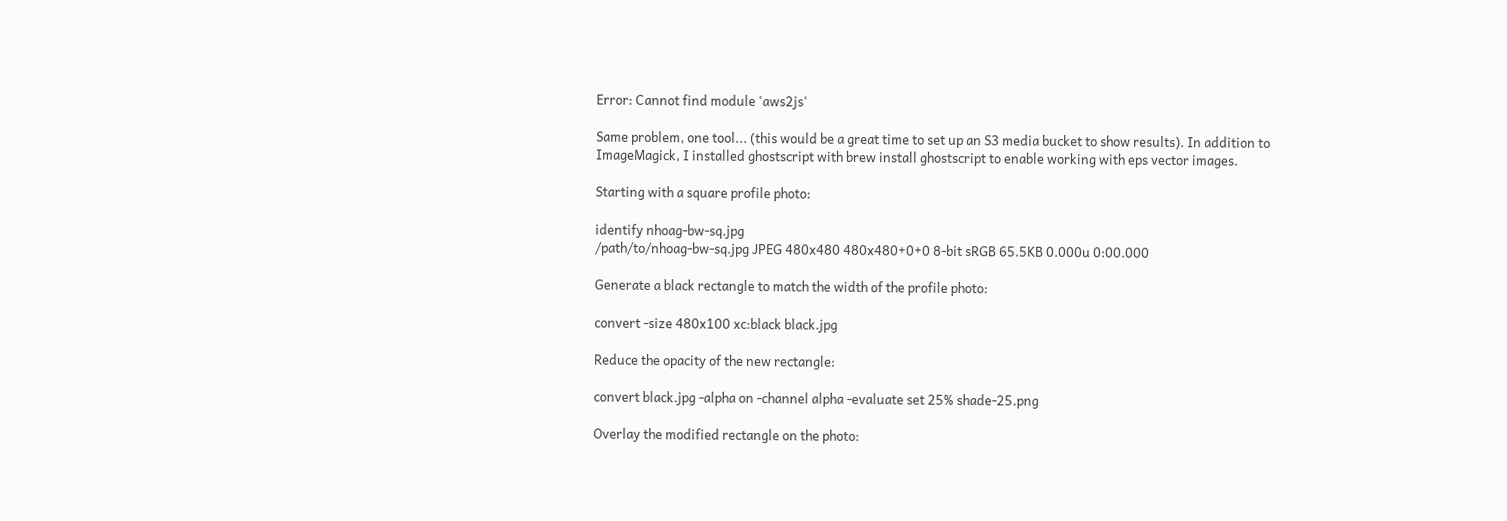Error: Cannot find module 'aws2js'

Same problem, one tool... (this would be a great time to set up an S3 media bucket to show results). In addition to ImageMagick, I installed ghostscript with brew install ghostscript to enable working with eps vector images.

Starting with a square profile photo:

identify nhoag-bw-sq.jpg
/path/to/nhoag-bw-sq.jpg JPEG 480x480 480x480+0+0 8-bit sRGB 65.5KB 0.000u 0:00.000

Generate a black rectangle to match the width of the profile photo:

convert -size 480x100 xc:black black.jpg

Reduce the opacity of the new rectangle:

convert black.jpg -alpha on -channel alpha -evaluate set 25% shade-25.png

Overlay the modified rectangle on the photo: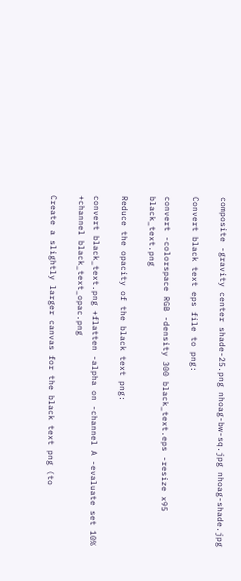composite -gravity center shade-25.png nhoag-bw-sq.jpg nhoag-shade.jpg

Convert black text eps file to png:

convert -colorspace RGB -density 300 black_text.eps -resize x95 black_text.png

Reduce the opacity of the black text png:

convert black_text.png +flatten -alpha on -channel A -evaluate set 10% +channel black_text_opac.png

Create a slightly larger canvas for the black text png (to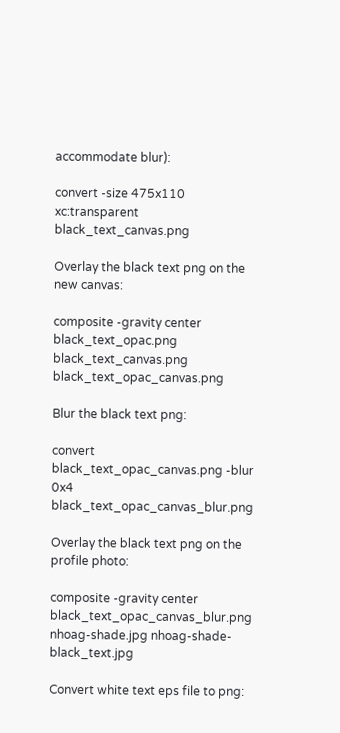accommodate blur):

convert -size 475x110 xc:transparent black_text_canvas.png

Overlay the black text png on the new canvas:

composite -gravity center black_text_opac.png black_text_canvas.png black_text_opac_canvas.png

Blur the black text png:

convert black_text_opac_canvas.png -blur 0x4 black_text_opac_canvas_blur.png

Overlay the black text png on the profile photo:

composite -gravity center black_text_opac_canvas_blur.png nhoag-shade.jpg nhoag-shade-black_text.jpg

Convert white text eps file to png: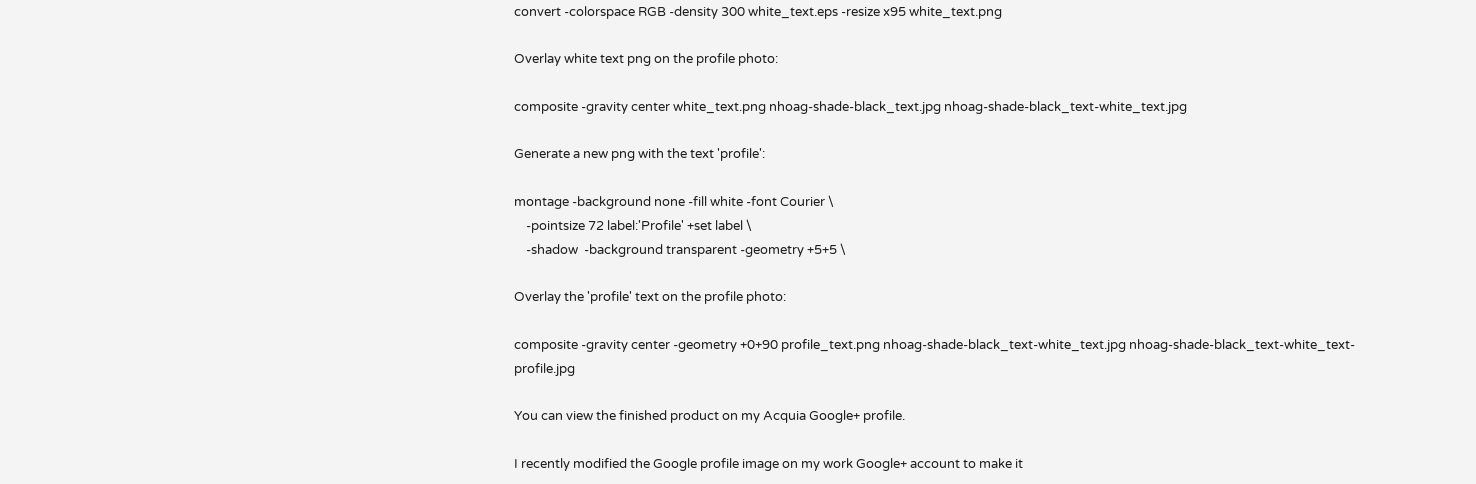convert -colorspace RGB -density 300 white_text.eps -resize x95 white_text.png

Overlay white text png on the profile photo:

composite -gravity center white_text.png nhoag-shade-black_text.jpg nhoag-shade-black_text-white_text.jpg

Generate a new png with the text 'profile':

montage -background none -fill white -font Courier \
    -pointsize 72 label:'Profile' +set label \
    -shadow  -background transparent -geometry +5+5 \

Overlay the 'profile' text on the profile photo:

composite -gravity center -geometry +0+90 profile_text.png nhoag-shade-black_text-white_text.jpg nhoag-shade-black_text-white_text-profile.jpg

You can view the finished product on my Acquia Google+ profile.

I recently modified the Google profile image on my work Google+ account to make it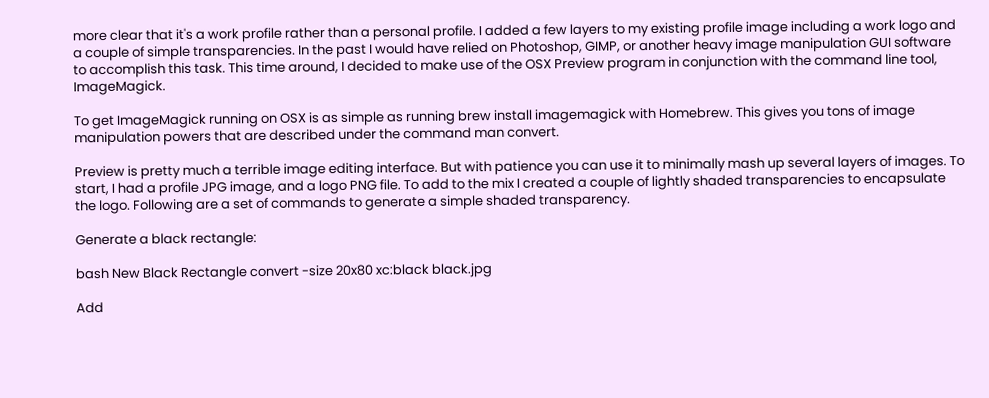more clear that it's a work profile rather than a personal profile. I added a few layers to my existing profile image including a work logo and a couple of simple transparencies. In the past I would have relied on Photoshop, GIMP, or another heavy image manipulation GUI software to accomplish this task. This time around, I decided to make use of the OSX Preview program in conjunction with the command line tool, ImageMagick.

To get ImageMagick running on OSX is as simple as running brew install imagemagick with Homebrew. This gives you tons of image manipulation powers that are described under the command man convert.

Preview is pretty much a terrible image editing interface. But with patience you can use it to minimally mash up several layers of images. To start, I had a profile JPG image, and a logo PNG file. To add to the mix I created a couple of lightly shaded transparencies to encapsulate the logo. Following are a set of commands to generate a simple shaded transparency.

Generate a black rectangle:

bash New Black Rectangle convert -size 20x80 xc:black black.jpg

Add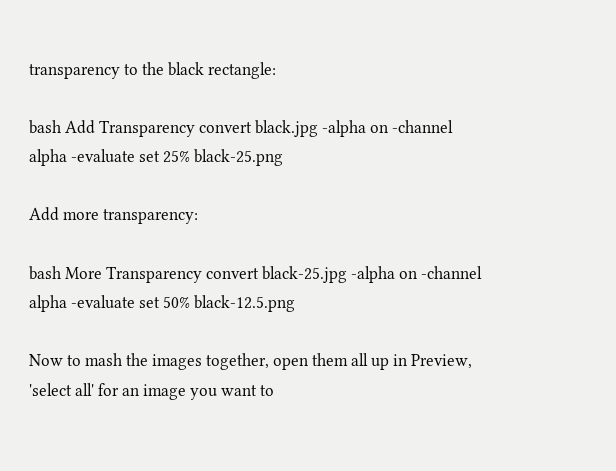transparency to the black rectangle:

bash Add Transparency convert black.jpg -alpha on -channel alpha -evaluate set 25% black-25.png

Add more transparency:

bash More Transparency convert black-25.jpg -alpha on -channel alpha -evaluate set 50% black-12.5.png

Now to mash the images together, open them all up in Preview, 'select all' for an image you want to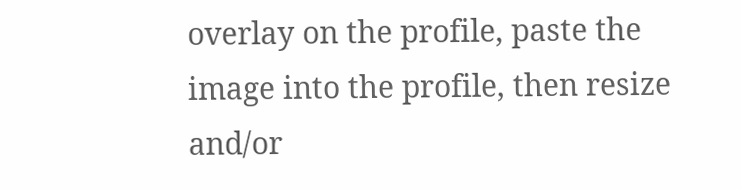overlay on the profile, paste the image into the profile, then resize and/or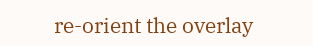re-orient the overlay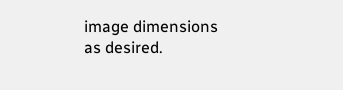image dimensions as desired.